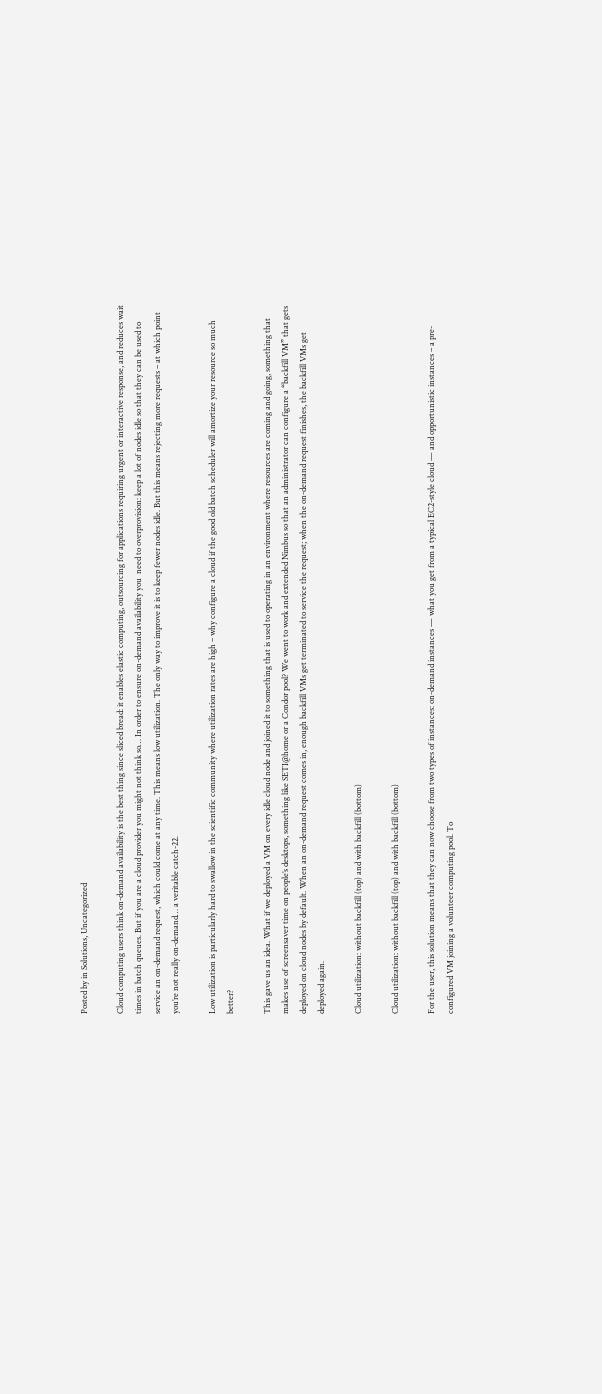Posted by in Solutions, Uncategorized

Cloud computing users think on-demand availability is the best thing since sliced bread: it enables elastic computing, outsourcing for applications requiring urgent or interactive response, and reduces wait times in batch queues. But if you are a cloud provider you might not think so… In order to ensure on-demand availability you  need to overprovision: keep a lot of nodes idle so that they can be used to service an on-demand request, which could come at any time. This means low utilization. The only way to improve it is to keep fewer nodes idle. But this means rejecting more requests – at which point you’re not really on-demand… a veritable catch-22.

Low utilization is particularly hard to swallow in the scientific community where utilization rates are high – why configure a cloud if the good old batch scheduler will amortize your resource so much better?

This gave us an idea. What if we deployed a VM on every idle cloud node and joined it to something that is used to operating in an environment where resources are coming and going, something that makes use of screensaver time on people’s desktops, something like SETI@home or a Condor pool? We went to work and extended Nimbus so that an administrator can configure a “backfill VM” that gets deployed on cloud nodes by default. When an on-demand request comes in, enough backfill VMs get terminated to service the request; when the on-demand request finishes, the backfill VMs get deployed again.

Cloud utilization: without backfill (top) and with backfill (bottom)

Cloud utilization: without backfill (top) and with backfill (bottom)

For the user, this solution means that they can now choose from two types of instances: on-demand instances — what you get from a typical EC2-style cloud — and opportunistic instances – a pre-configured VM joining a volunteer computing pool. To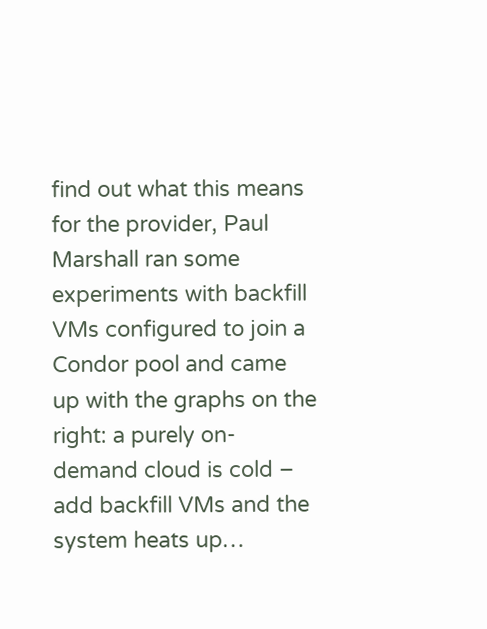find out what this means for the provider, Paul Marshall ran some experiments with backfill VMs configured to join a Condor pool and came up with the graphs on the right: a purely on-demand cloud is cold – add backfill VMs and the system heats up…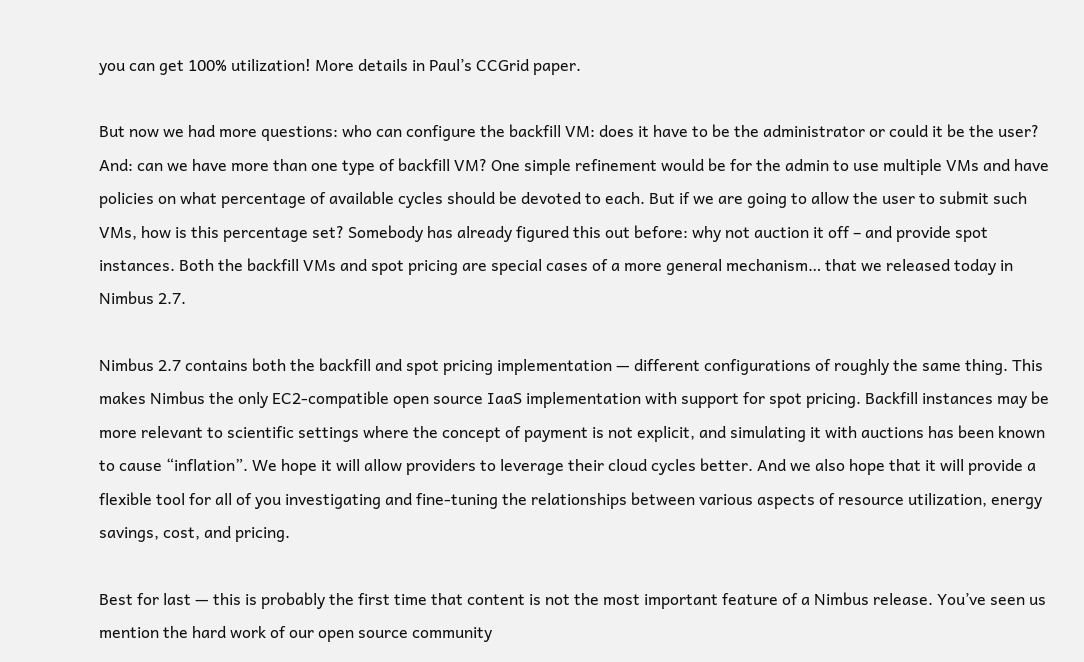you can get 100% utilization! More details in Paul’s CCGrid paper.

But now we had more questions: who can configure the backfill VM: does it have to be the administrator or could it be the user? And: can we have more than one type of backfill VM? One simple refinement would be for the admin to use multiple VMs and have policies on what percentage of available cycles should be devoted to each. But if we are going to allow the user to submit such VMs, how is this percentage set? Somebody has already figured this out before: why not auction it off – and provide spot instances. Both the backfill VMs and spot pricing are special cases of a more general mechanism… that we released today in Nimbus 2.7.

Nimbus 2.7 contains both the backfill and spot pricing implementation — different configurations of roughly the same thing. This makes Nimbus the only EC2-compatible open source IaaS implementation with support for spot pricing. Backfill instances may be more relevant to scientific settings where the concept of payment is not explicit, and simulating it with auctions has been known to cause “inflation”. We hope it will allow providers to leverage their cloud cycles better. And we also hope that it will provide a flexible tool for all of you investigating and fine-tuning the relationships between various aspects of resource utilization, energy savings, cost, and pricing.

Best for last — this is probably the first time that content is not the most important feature of a Nimbus release. You’ve seen us mention the hard work of our open source community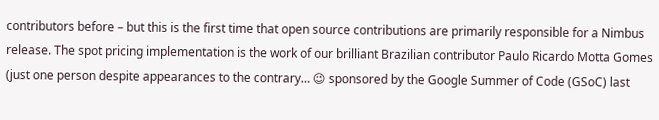contributors before – but this is the first time that open source contributions are primarily responsible for a Nimbus release. The spot pricing implementation is the work of our brilliant Brazilian contributor Paulo Ricardo Motta Gomes (just one person despite appearances to the contrary… 😉 sponsored by the Google Summer of Code (GSoC) last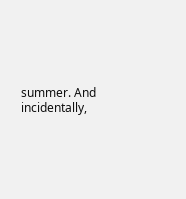summer. And incidentally,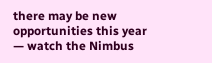there may be new opportunities this year — watch the Nimbus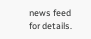news feed for details.